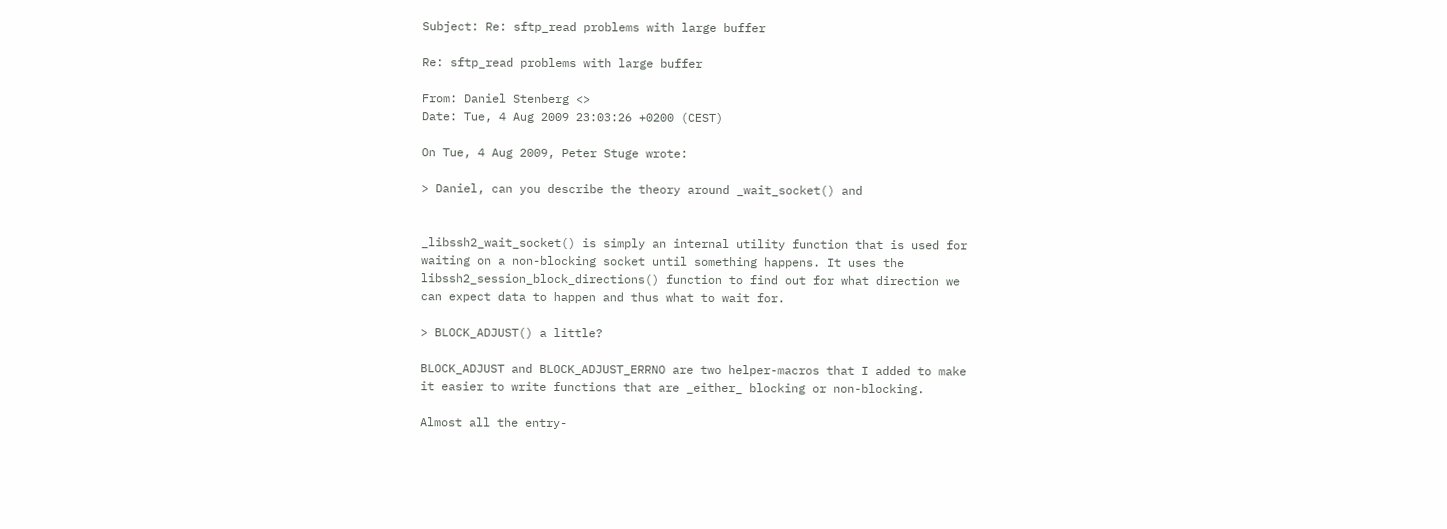Subject: Re: sftp_read problems with large buffer

Re: sftp_read problems with large buffer

From: Daniel Stenberg <>
Date: Tue, 4 Aug 2009 23:03:26 +0200 (CEST)

On Tue, 4 Aug 2009, Peter Stuge wrote:

> Daniel, can you describe the theory around _wait_socket() and


_libssh2_wait_socket() is simply an internal utility function that is used for
waiting on a non-blocking socket until something happens. It uses the
libssh2_session_block_directions() function to find out for what direction we
can expect data to happen and thus what to wait for.

> BLOCK_ADJUST() a little?

BLOCK_ADJUST and BLOCK_ADJUST_ERRNO are two helper-macros that I added to make
it easier to write functions that are _either_ blocking or non-blocking.

Almost all the entry-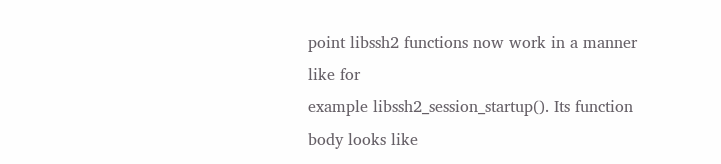point libssh2 functions now work in a manner like for
example libssh2_session_startup(). Its function body looks like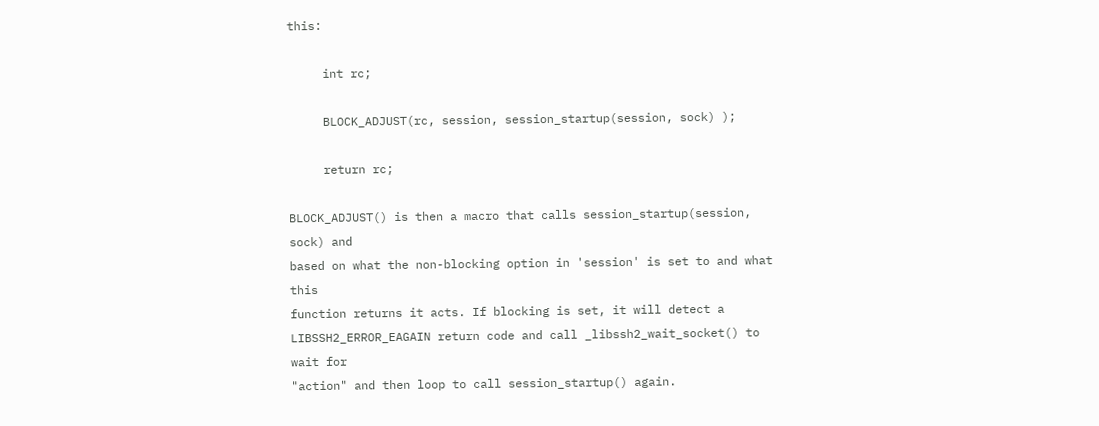this:

     int rc;

     BLOCK_ADJUST(rc, session, session_startup(session, sock) );

     return rc;

BLOCK_ADJUST() is then a macro that calls session_startup(session, sock) and
based on what the non-blocking option in 'session' is set to and what this
function returns it acts. If blocking is set, it will detect a
LIBSSH2_ERROR_EAGAIN return code and call _libssh2_wait_socket() to wait for
"action" and then loop to call session_startup() again.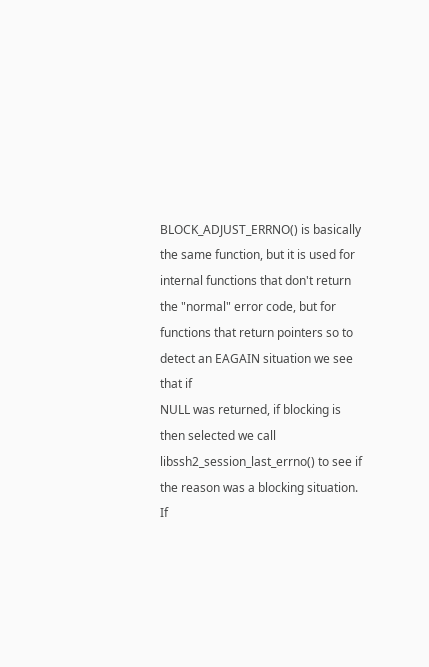BLOCK_ADJUST_ERRNO() is basically the same function, but it is used for
internal functions that don't return the "normal" error code, but for
functions that return pointers so to detect an EAGAIN situation we see that if
NULL was returned, if blocking is then selected we call
libssh2_session_last_errno() to see if the reason was a blocking situation. If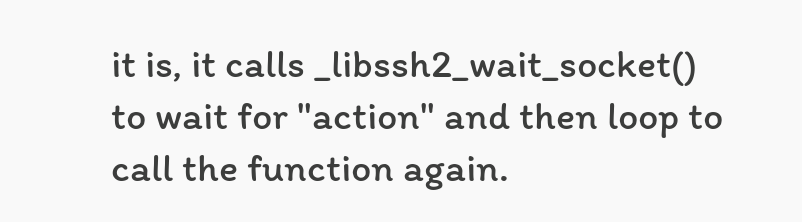it is, it calls _libssh2_wait_socket() to wait for "action" and then loop to
call the function again.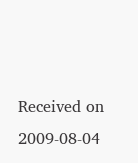Received on 2009-08-04